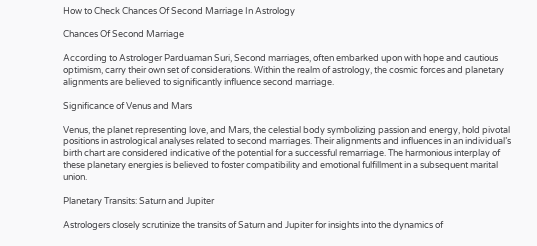How to Check Chances Of Second Marriage In Astrology

Chances Of Second Marriage

According to Astrologer Parduaman Suri, Second marriages, often embarked upon with hope and cautious optimism, carry their own set of considerations. Within the realm of astrology, the cosmic forces and planetary alignments are believed to significantly influence second marriage.

Significance of Venus and Mars

Venus, the planet representing love, and Mars, the celestial body symbolizing passion and energy, hold pivotal positions in astrological analyses related to second marriages. Their alignments and influences in an individual’s birth chart are considered indicative of the potential for a successful remarriage. The harmonious interplay of these planetary energies is believed to foster compatibility and emotional fulfillment in a subsequent marital union.

Planetary Transits: Saturn and Jupiter

Astrologers closely scrutinize the transits of Saturn and Jupiter for insights into the dynamics of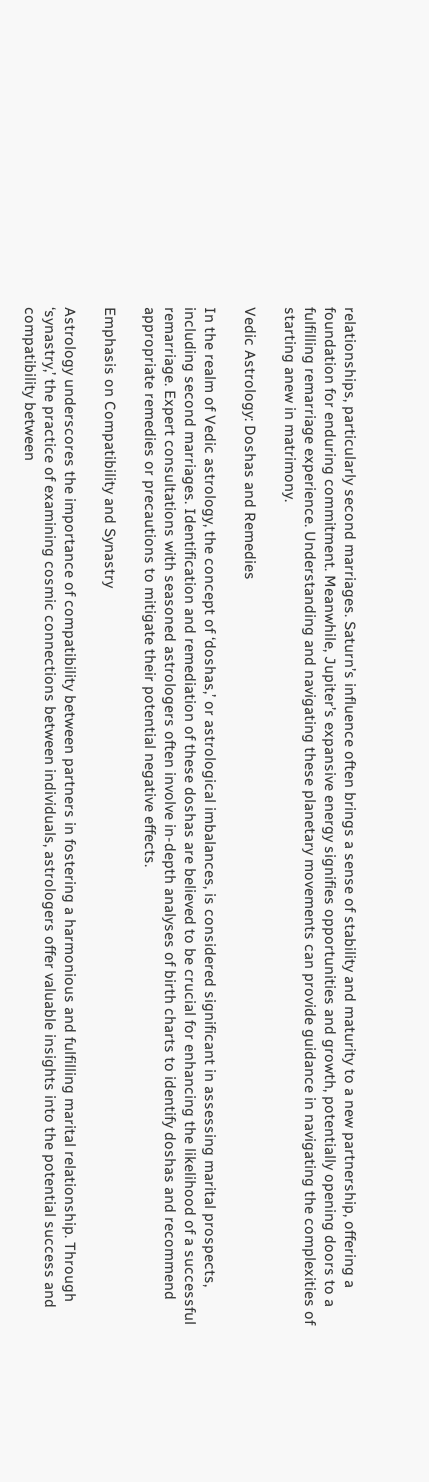relationships, particularly second marriages. Saturn’s influence often brings a sense of stability and maturity to a new partnership, offering a foundation for enduring commitment. Meanwhile, Jupiter’s expansive energy signifies opportunities and growth, potentially opening doors to a fulfilling remarriage experience. Understanding and navigating these planetary movements can provide guidance in navigating the complexities of starting anew in matrimony.

Vedic Astrology: Doshas and Remedies

In the realm of Vedic astrology, the concept of ‘doshas,’ or astrological imbalances, is considered significant in assessing marital prospects, including second marriages. Identification and remediation of these doshas are believed to be crucial for enhancing the likelihood of a successful remarriage. Expert consultations with seasoned astrologers often involve in-depth analyses of birth charts to identify doshas and recommend appropriate remedies or precautions to mitigate their potential negative effects.

Emphasis on Compatibility and Synastry

Astrology underscores the importance of compatibility between partners in fostering a harmonious and fulfilling marital relationship. Through ‘synastry,’ the practice of examining cosmic connections between individuals, astrologers offer valuable insights into the potential success and compatibility between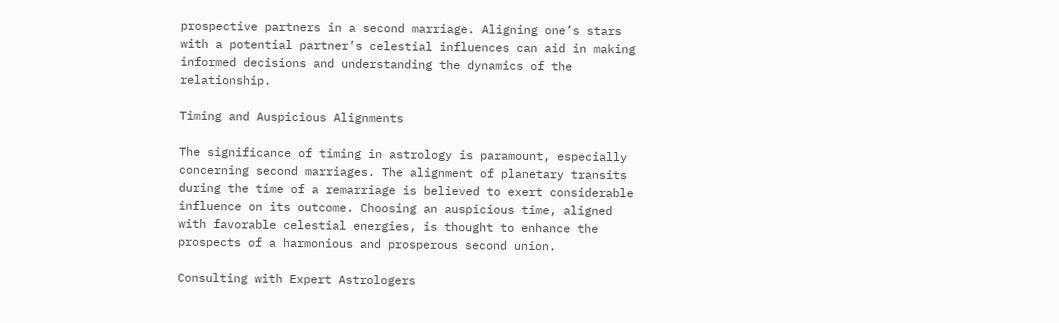prospective partners in a second marriage. Aligning one’s stars with a potential partner’s celestial influences can aid in making informed decisions and understanding the dynamics of the relationship.

Timing and Auspicious Alignments

The significance of timing in astrology is paramount, especially concerning second marriages. The alignment of planetary transits during the time of a remarriage is believed to exert considerable influence on its outcome. Choosing an auspicious time, aligned with favorable celestial energies, is thought to enhance the prospects of a harmonious and prosperous second union.

Consulting with Expert Astrologers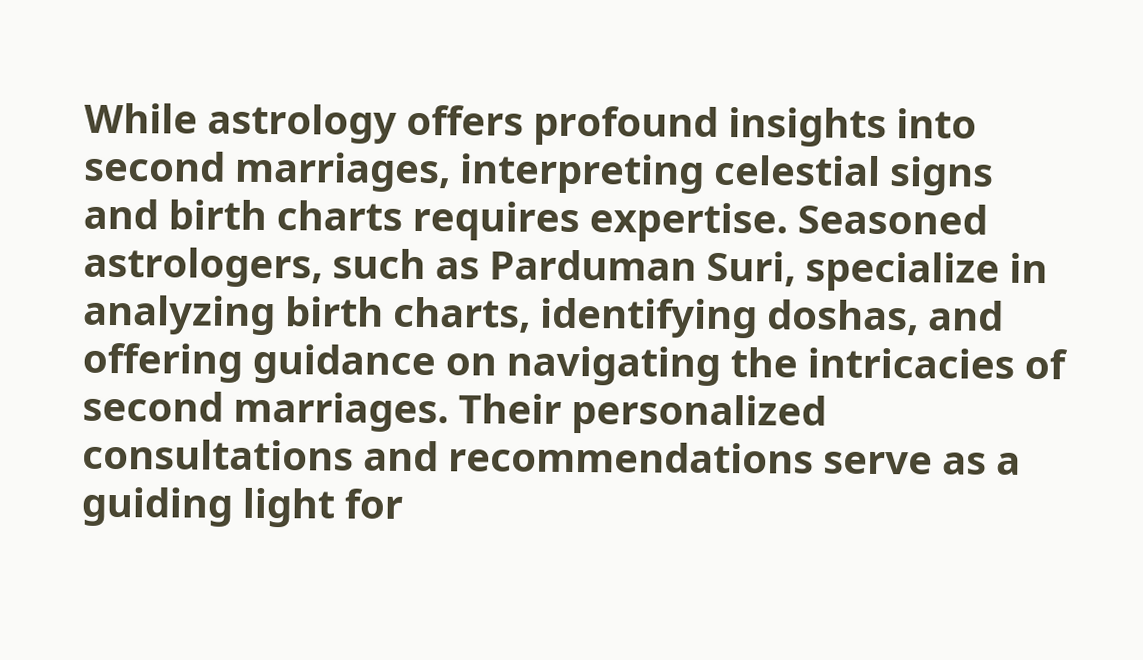While astrology offers profound insights into second marriages, interpreting celestial signs and birth charts requires expertise. Seasoned astrologers, such as Parduman Suri, specialize in analyzing birth charts, identifying doshas, and offering guidance on navigating the intricacies of second marriages. Their personalized consultations and recommendations serve as a guiding light for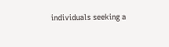individuals seeking a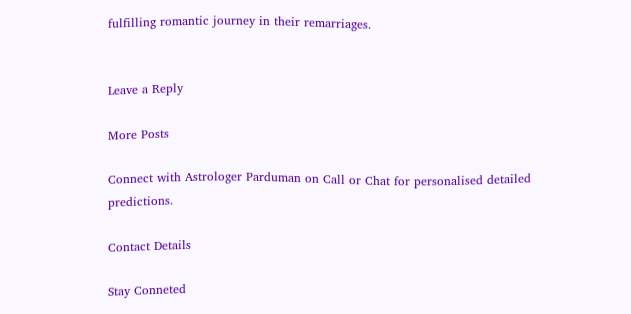fulfilling romantic journey in their remarriages.


Leave a Reply

More Posts

Connect with Astrologer Parduman on Call or Chat for personalised detailed predictions.

Contact Details

Stay Conneted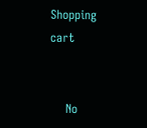Shopping cart


    No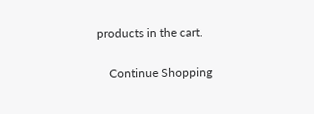products in the cart.

    Continue Shopping